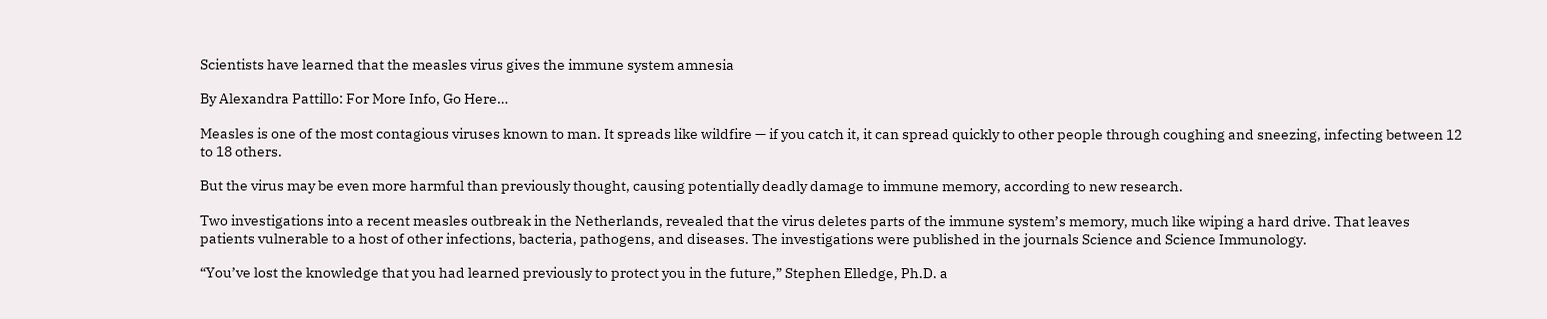Scientists have learned that the measles virus gives the immune system amnesia

By Alexandra Pattillo: For More Info, Go Here…

Measles is one of the most contagious viruses known to man. It spreads like wildfire — if you catch it, it can spread quickly to other people through coughing and sneezing, infecting between 12 to 18 others.

But the virus may be even more harmful than previously thought, causing potentially deadly damage to immune memory, according to new research.

Two investigations into a recent measles outbreak in the Netherlands, revealed that the virus deletes parts of the immune system’s memory, much like wiping a hard drive. That leaves patients vulnerable to a host of other infections, bacteria, pathogens, and diseases. The investigations were published in the journals Science and Science Immunology.

“You’ve lost the knowledge that you had learned previously to protect you in the future,” Stephen Elledge, Ph.D. a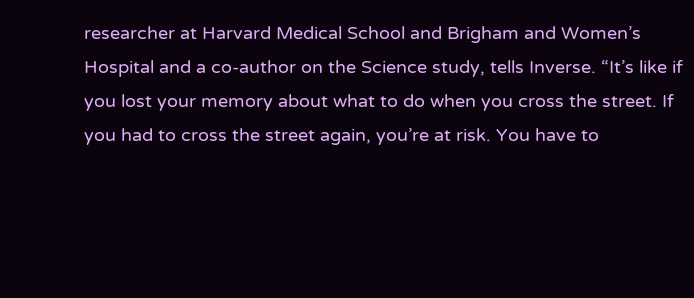researcher at Harvard Medical School and Brigham and Women’s Hospital and a co-author on the Science study, tells Inverse. “It’s like if you lost your memory about what to do when you cross the street. If you had to cross the street again, you’re at risk. You have to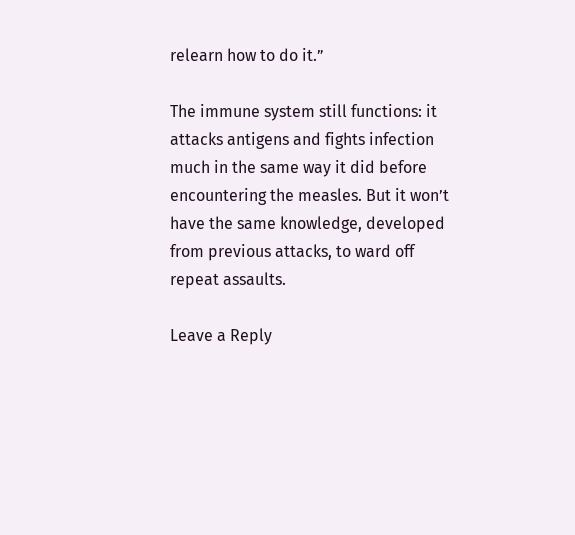relearn how to do it.”

The immune system still functions: it attacks antigens and fights infection much in the same way it did before encountering the measles. But it won’t have the same knowledge, developed from previous attacks, to ward off repeat assaults.

Leave a Reply